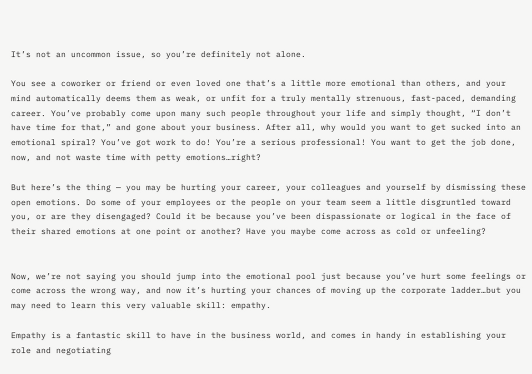It’s not an uncommon issue, so you’re definitely not alone.

You see a coworker or friend or even loved one that’s a little more emotional than others, and your mind automatically deems them as weak, or unfit for a truly mentally strenuous, fast-paced, demanding career. You’ve probably come upon many such people throughout your life and simply thought, “I don’t have time for that,” and gone about your business. After all, why would you want to get sucked into an emotional spiral? You’ve got work to do! You’re a serious professional! You want to get the job done, now, and not waste time with petty emotions…right?

But here’s the thing — you may be hurting your career, your colleagues and yourself by dismissing these open emotions. Do some of your employees or the people on your team seem a little disgruntled toward you, or are they disengaged? Could it be because you’ve been dispassionate or logical in the face of their shared emotions at one point or another? Have you maybe come across as cold or unfeeling?


Now, we’re not saying you should jump into the emotional pool just because you’ve hurt some feelings or come across the wrong way, and now it’s hurting your chances of moving up the corporate ladder…but you may need to learn this very valuable skill: empathy.

Empathy is a fantastic skill to have in the business world, and comes in handy in establishing your role and negotiating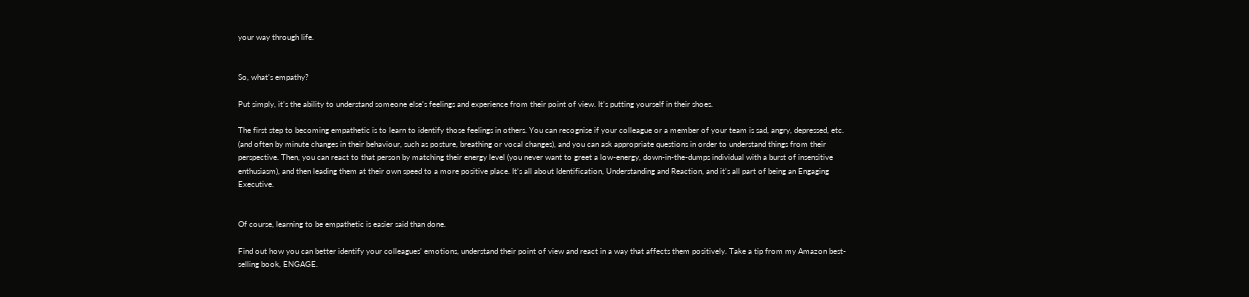your way through life.


So, what’s empathy?

Put simply, it’s the ability to understand someone else’s feelings and experience from their point of view. It’s putting yourself in their shoes.

The first step to becoming empathetic is to learn to identify those feelings in others. You can recognise if your colleague or a member of your team is sad, angry, depressed, etc. (and often by minute changes in their behaviour, such as posture, breathing or vocal changes), and you can ask appropriate questions in order to understand things from their perspective. Then, you can react to that person by matching their energy level (you never want to greet a low-energy, down-in-the-dumps individual with a burst of insensitive enthusiasm), and then leading them at their own speed to a more positive place. It’s all about Identification, Understanding and Reaction, and it’s all part of being an Engaging Executive.


Of course, learning to be empathetic is easier said than done.

Find out how you can better identify your colleagues’ emotions, understand their point of view and react in a way that affects them positively. Take a tip from my Amazon best-selling book, ENGAGE.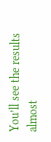You’ll see the results almost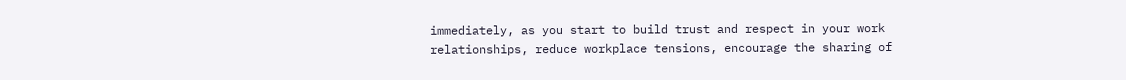immediately, as you start to build trust and respect in your work relationships, reduce workplace tensions, encourage the sharing of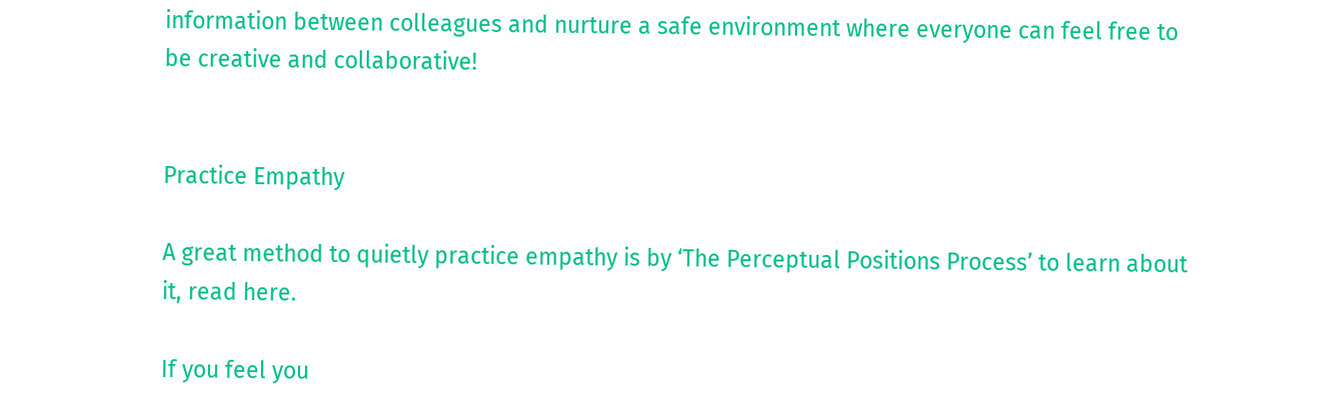information between colleagues and nurture a safe environment where everyone can feel free to be creative and collaborative!


Practice Empathy

A great method to quietly practice empathy is by ‘The Perceptual Positions Process’ to learn about it, read here.

If you feel you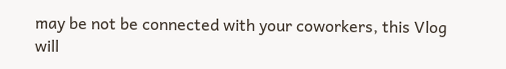may be not be connected with your coworkers, this Vlog will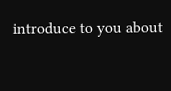introduce to you about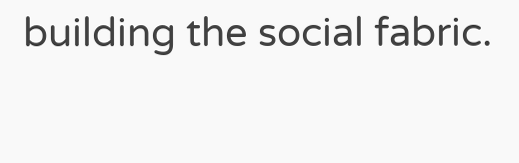building the social fabric.